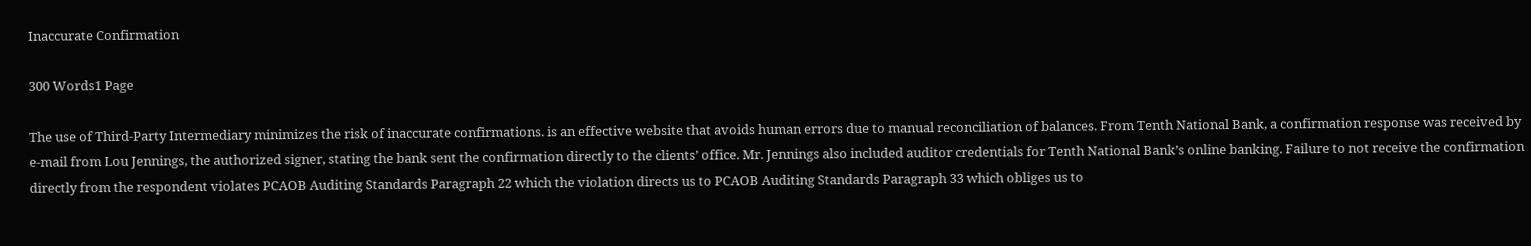Inaccurate Confirmation

300 Words1 Page

The use of Third-Party Intermediary minimizes the risk of inaccurate confirmations. is an effective website that avoids human errors due to manual reconciliation of balances. From Tenth National Bank, a confirmation response was received by e-mail from Lou Jennings, the authorized signer, stating the bank sent the confirmation directly to the clients’ office. Mr. Jennings also included auditor credentials for Tenth National Bank’s online banking. Failure to not receive the confirmation directly from the respondent violates PCAOB Auditing Standards Paragraph 22 which the violation directs us to PCAOB Auditing Standards Paragraph 33 which obliges us to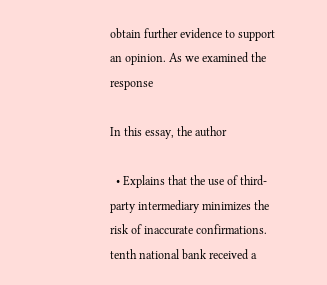obtain further evidence to support an opinion. As we examined the response

In this essay, the author

  • Explains that the use of third-party intermediary minimizes the risk of inaccurate confirmations. tenth national bank received a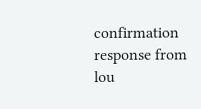confirmation response from lou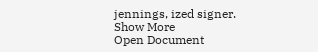jennings, ized signer.
Show More
Open Document